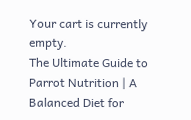Your cart is currently empty.
The Ultimate Guide to Parrot Nutrition | A Balanced Diet for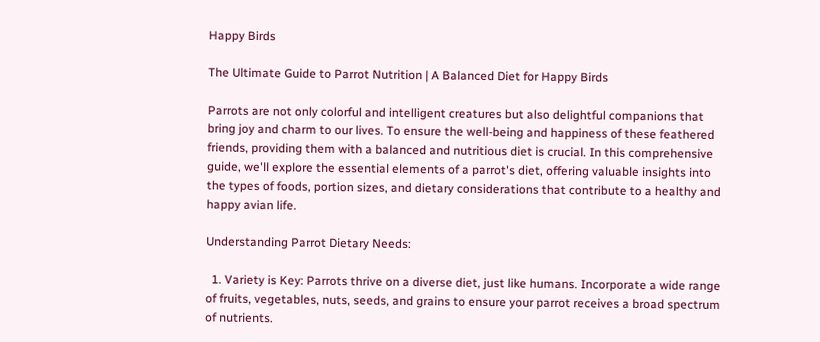Happy Birds

The Ultimate Guide to Parrot Nutrition | A Balanced Diet for Happy Birds

Parrots are not only colorful and intelligent creatures but also delightful companions that bring joy and charm to our lives. To ensure the well-being and happiness of these feathered friends, providing them with a balanced and nutritious diet is crucial. In this comprehensive guide, we'll explore the essential elements of a parrot's diet, offering valuable insights into the types of foods, portion sizes, and dietary considerations that contribute to a healthy and happy avian life.

Understanding Parrot Dietary Needs:

  1. Variety is Key: Parrots thrive on a diverse diet, just like humans. Incorporate a wide range of fruits, vegetables, nuts, seeds, and grains to ensure your parrot receives a broad spectrum of nutrients.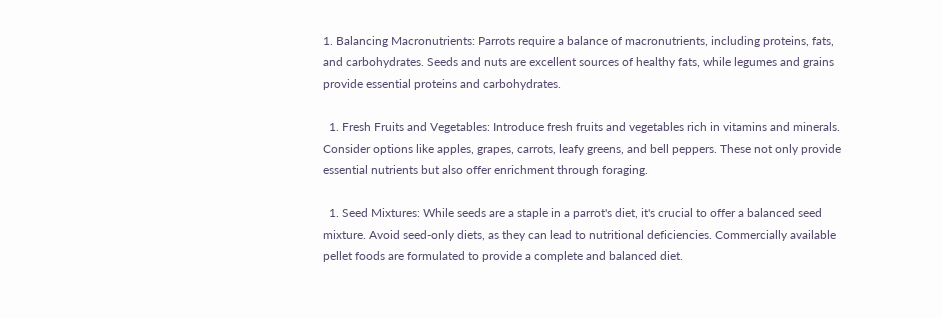1. Balancing Macronutrients: Parrots require a balance of macronutrients, including proteins, fats, and carbohydrates. Seeds and nuts are excellent sources of healthy fats, while legumes and grains provide essential proteins and carbohydrates.

  1. Fresh Fruits and Vegetables: Introduce fresh fruits and vegetables rich in vitamins and minerals. Consider options like apples, grapes, carrots, leafy greens, and bell peppers. These not only provide essential nutrients but also offer enrichment through foraging.

  1. Seed Mixtures: While seeds are a staple in a parrot's diet, it's crucial to offer a balanced seed mixture. Avoid seed-only diets, as they can lead to nutritional deficiencies. Commercially available pellet foods are formulated to provide a complete and balanced diet.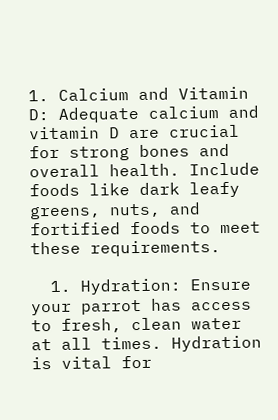1. Calcium and Vitamin D: Adequate calcium and vitamin D are crucial for strong bones and overall health. Include foods like dark leafy greens, nuts, and fortified foods to meet these requirements.

  1. Hydration: Ensure your parrot has access to fresh, clean water at all times. Hydration is vital for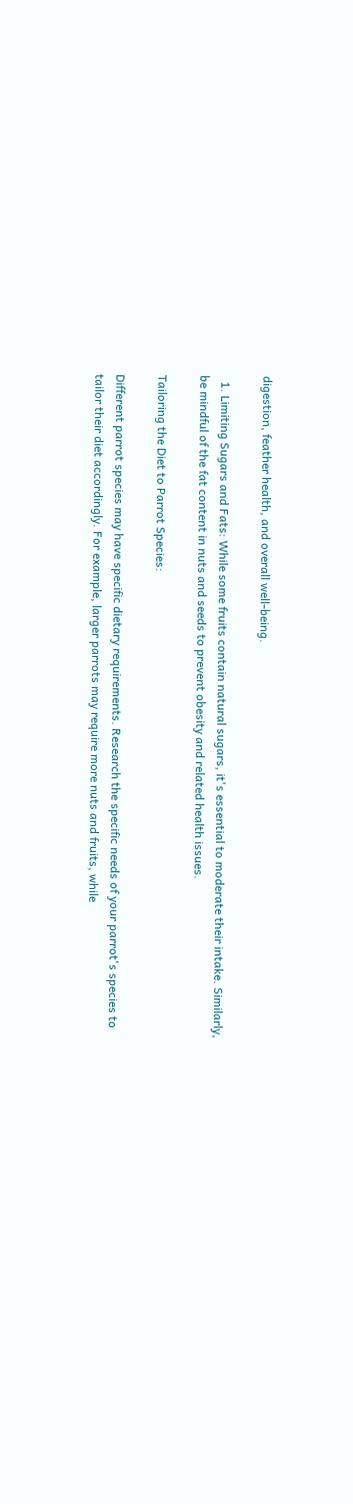digestion, feather health, and overall well-being.

  1. Limiting Sugars and Fats: While some fruits contain natural sugars, it's essential to moderate their intake. Similarly, be mindful of the fat content in nuts and seeds to prevent obesity and related health issues.

Tailoring the Diet to Parrot Species:

Different parrot species may have specific dietary requirements. Research the specific needs of your parrot's species to tailor their diet accordingly. For example, larger parrots may require more nuts and fruits, while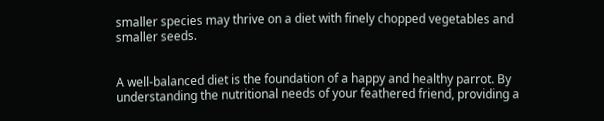smaller species may thrive on a diet with finely chopped vegetables and smaller seeds.


A well-balanced diet is the foundation of a happy and healthy parrot. By understanding the nutritional needs of your feathered friend, providing a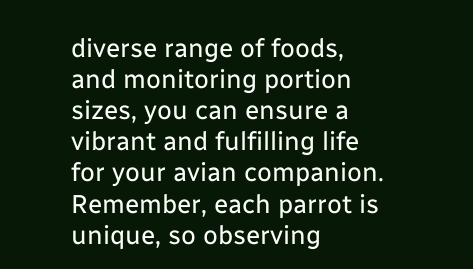diverse range of foods, and monitoring portion sizes, you can ensure a vibrant and fulfilling life for your avian companion. Remember, each parrot is unique, so observing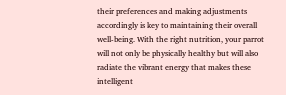their preferences and making adjustments accordingly is key to maintaining their overall well-being. With the right nutrition, your parrot will not only be physically healthy but will also radiate the vibrant energy that makes these intelligent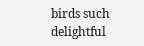birds such delightful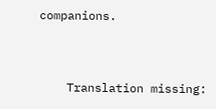companions.


    Translation missing: